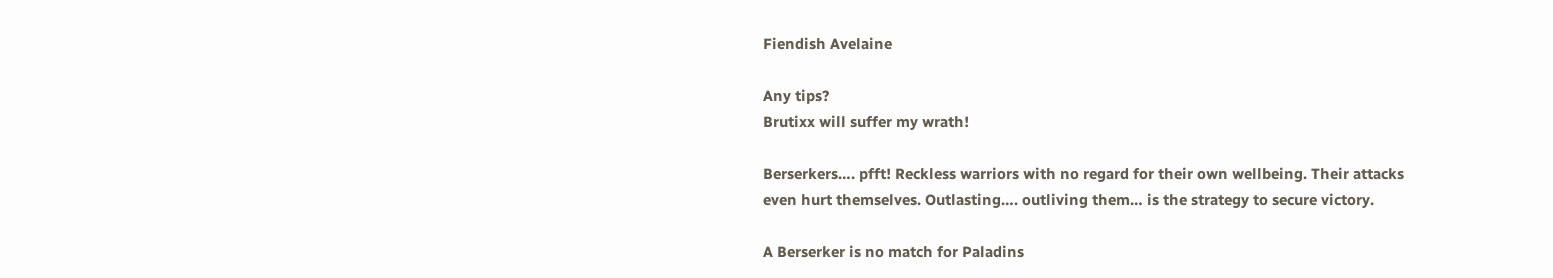Fiendish Avelaine

Any tips?
Brutixx will suffer my wrath!

Berserkers…. pfft! Reckless warriors with no regard for their own wellbeing. Their attacks even hurt themselves. Outlasting…. outliving them… is the strategy to secure victory.

A Berserker is no match for Paladins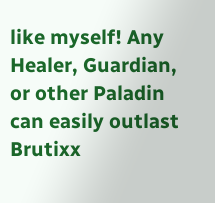like myself! Any Healer, Guardian, or other Paladin can easily outlast Brutixx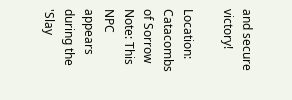and secure victory!

Location: Catacombs of Sorrow
Note: This NPC appears during the 'Slay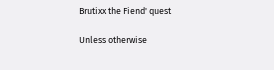Brutixx the Fiend' quest

Unless otherwise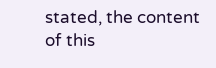stated, the content of this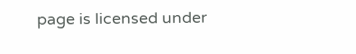page is licensed under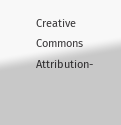Creative Commons Attribution-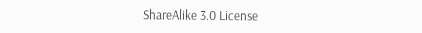ShareAlike 3.0 License